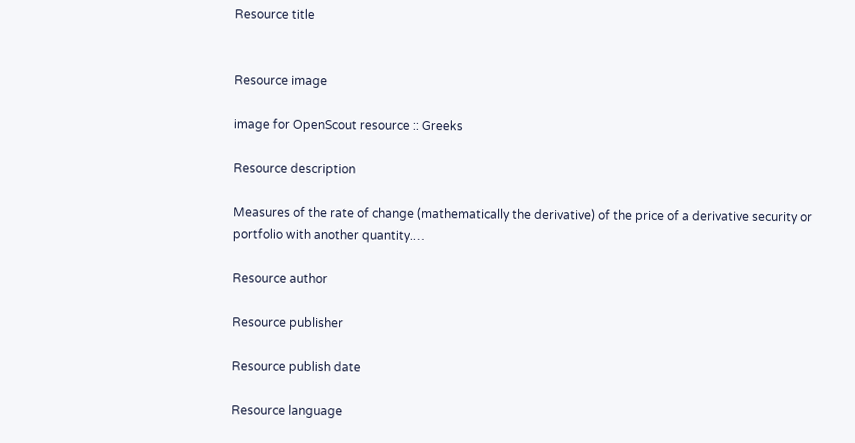Resource title


Resource image

image for OpenScout resource :: Greeks

Resource description

Measures of the rate of change (mathematically the derivative) of the price of a derivative security or portfolio with another quantity.…

Resource author

Resource publisher

Resource publish date

Resource language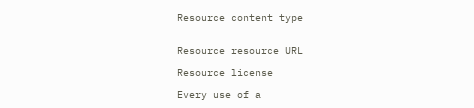Resource content type


Resource resource URL

Resource license

Every use of a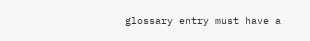glossary entry must have a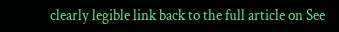clearly legible link back to the full article on See